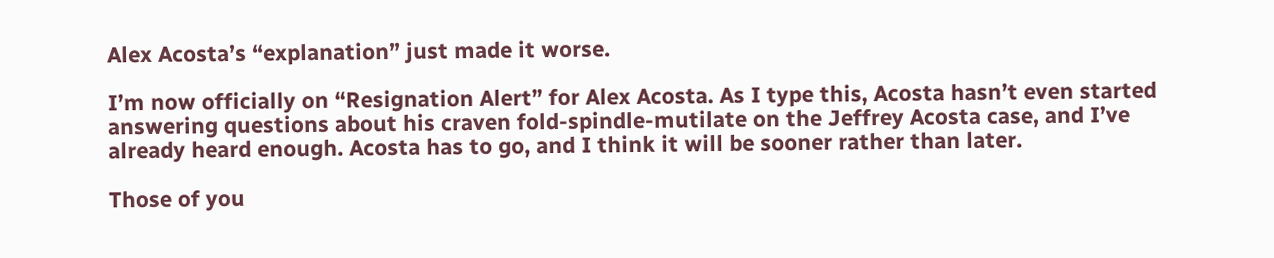Alex Acosta’s “explanation” just made it worse.

I’m now officially on “Resignation Alert” for Alex Acosta. As I type this, Acosta hasn’t even started answering questions about his craven fold-spindle-mutilate on the Jeffrey Acosta case, and I’ve already heard enough. Acosta has to go, and I think it will be sooner rather than later.

Those of you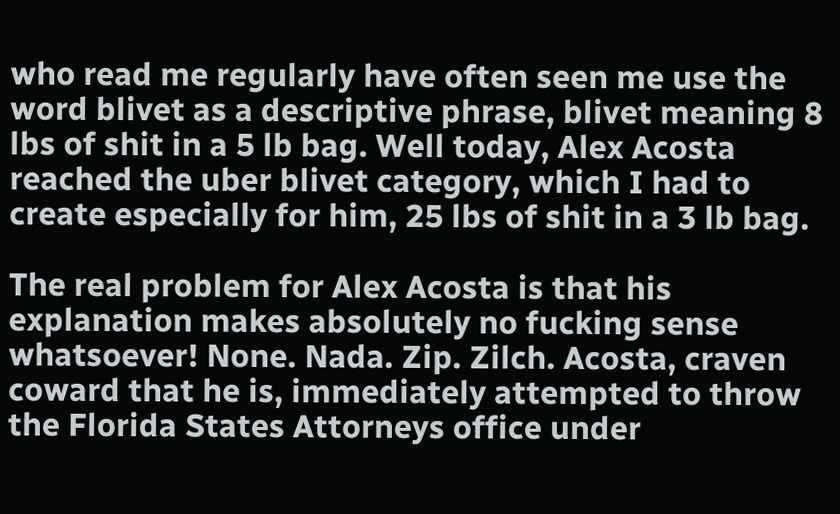who read me regularly have often seen me use the word blivet as a descriptive phrase, blivet meaning 8 lbs of shit in a 5 lb bag. Well today, Alex Acosta reached the uber blivet category, which I had to create especially for him, 25 lbs of shit in a 3 lb bag.

The real problem for Alex Acosta is that his explanation makes absolutely no fucking sense whatsoever! None. Nada. Zip. Zilch. Acosta, craven coward that he is, immediately attempted to throw the Florida States Attorneys office under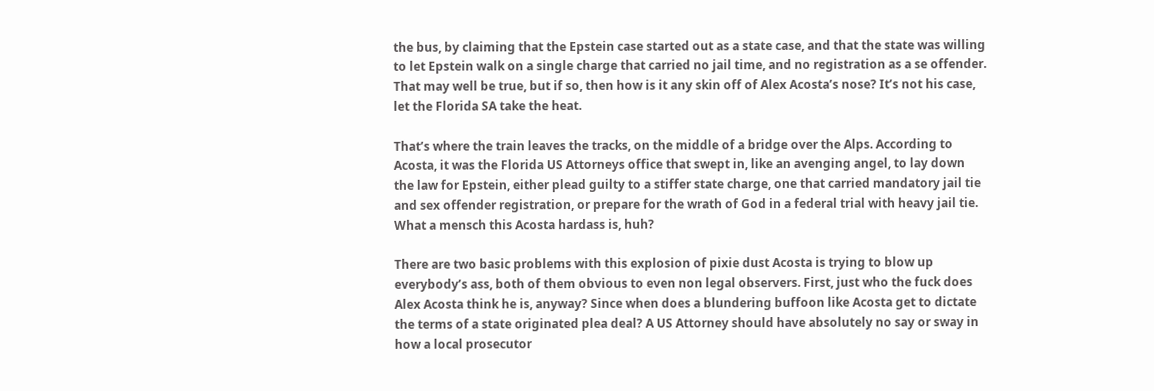the bus, by claiming that the Epstein case started out as a state case, and that the state was willing to let Epstein walk on a single charge that carried no jail time, and no registration as a se offender. That may well be true, but if so, then how is it any skin off of Alex Acosta’s nose? It’s not his case, let the Florida SA take the heat.

That’s where the train leaves the tracks, on the middle of a bridge over the Alps. According to Acosta, it was the Florida US Attorneys office that swept in, like an avenging angel, to lay down the law for Epstein, either plead guilty to a stiffer state charge, one that carried mandatory jail tie and sex offender registration, or prepare for the wrath of God in a federal trial with heavy jail tie. What a mensch this Acosta hardass is, huh?

There are two basic problems with this explosion of pixie dust Acosta is trying to blow up everybody’s ass, both of them obvious to even non legal observers. First, just who the fuck does Alex Acosta think he is, anyway? Since when does a blundering buffoon like Acosta get to dictate the terms of a state originated plea deal? A US Attorney should have absolutely no say or sway in how a local prosecutor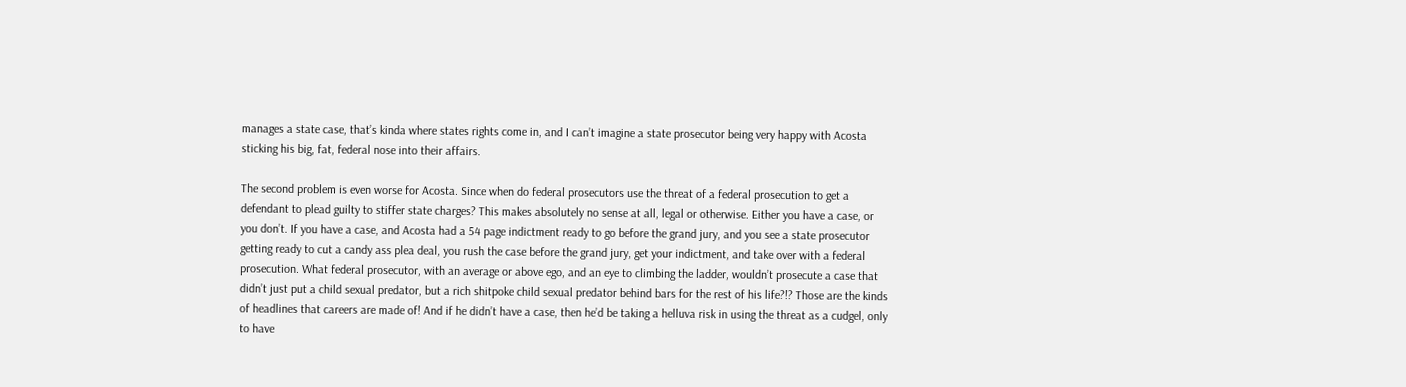manages a state case, that’s kinda where states rights come in, and I can’t imagine a state prosecutor being very happy with Acosta sticking his big, fat, federal nose into their affairs.

The second problem is even worse for Acosta. Since when do federal prosecutors use the threat of a federal prosecution to get a defendant to plead guilty to stiffer state charges? This makes absolutely no sense at all, legal or otherwise. Either you have a case, or you don’t. If you have a case, and Acosta had a 54 page indictment ready to go before the grand jury, and you see a state prosecutor getting ready to cut a candy ass plea deal, you rush the case before the grand jury, get your indictment, and take over with a federal prosecution. What federal prosecutor, with an average or above ego, and an eye to climbing the ladder, wouldn’t prosecute a case that didn’t just put a child sexual predator, but a rich shitpoke child sexual predator behind bars for the rest of his life?!? Those are the kinds of headlines that careers are made of! And if he didn’t have a case, then he’d be taking a helluva risk in using the threat as a cudgel, only to have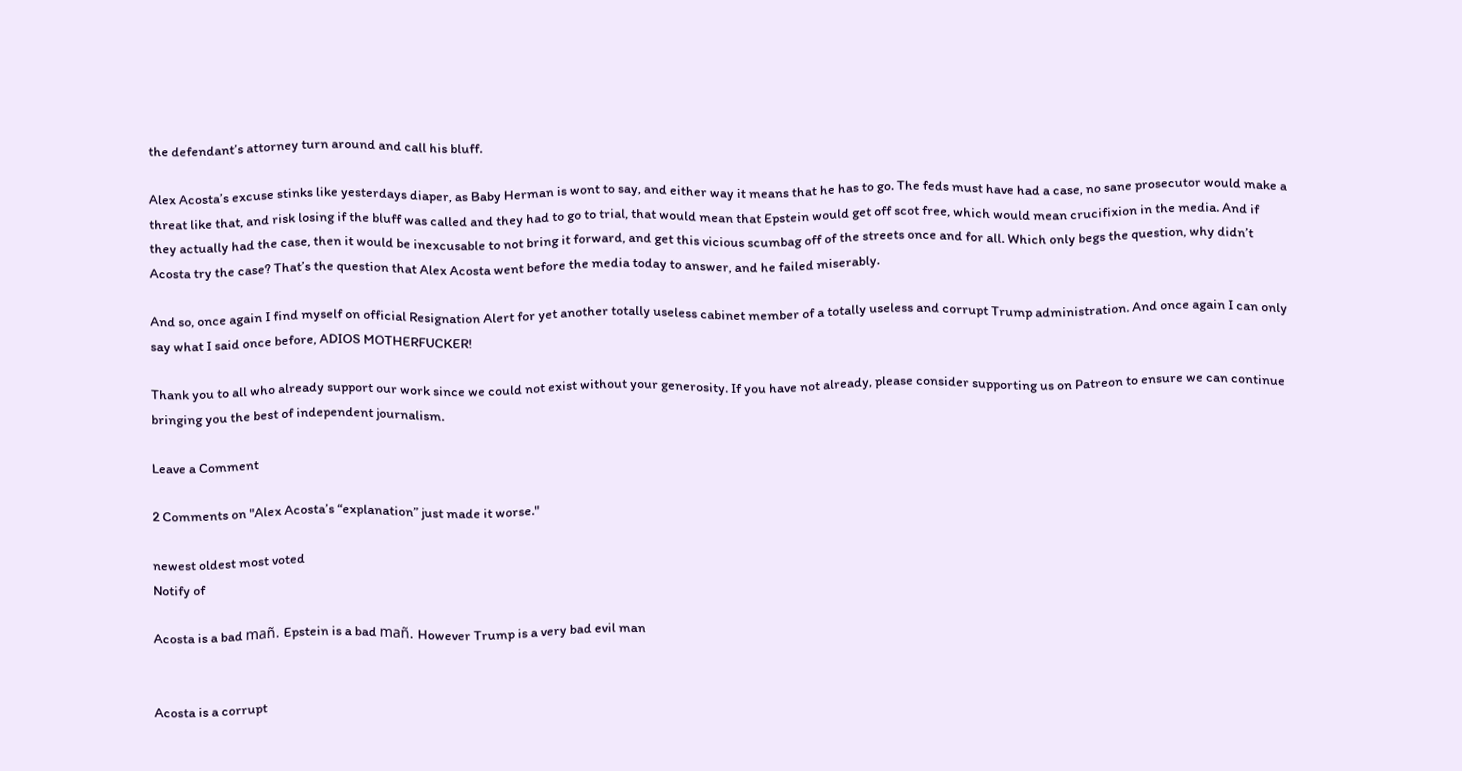the defendant’s attorney turn around and call his bluff.

Alex Acosta’s excuse stinks like yesterdays diaper, as Baby Herman is wont to say, and either way it means that he has to go. The feds must have had a case, no sane prosecutor would make a threat like that, and risk losing if the bluff was called and they had to go to trial, that would mean that Epstein would get off scot free, which would mean crucifixion in the media. And if they actually had the case, then it would be inexcusable to not bring it forward, and get this vicious scumbag off of the streets once and for all. Which only begs the question, why didn’t Acosta try the case? That’s the question that Alex Acosta went before the media today to answer, and he failed miserably.

And so, once again I find myself on official Resignation Alert for yet another totally useless cabinet member of a totally useless and corrupt Trump administration. And once again I can only say what I said once before, ADIOS MOTHERFUCKER!

Thank you to all who already support our work since we could not exist without your generosity. If you have not already, please consider supporting us on Patreon to ensure we can continue bringing you the best of independent journalism.

Leave a Comment

2 Comments on "Alex Acosta’s “explanation” just made it worse."

newest oldest most voted
Notify of

Acosta is a bad mañ. Epstein is a bad mañ. However Trump is a very bad evil man


Acosta is a corrupt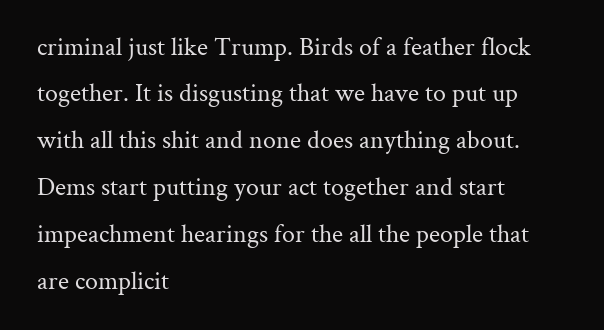criminal just like Trump. Birds of a feather flock together. It is disgusting that we have to put up with all this shit and none does anything about. Dems start putting your act together and start impeachment hearings for the all the people that are complicit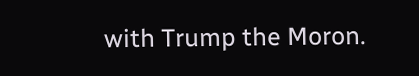with Trump the Moron.